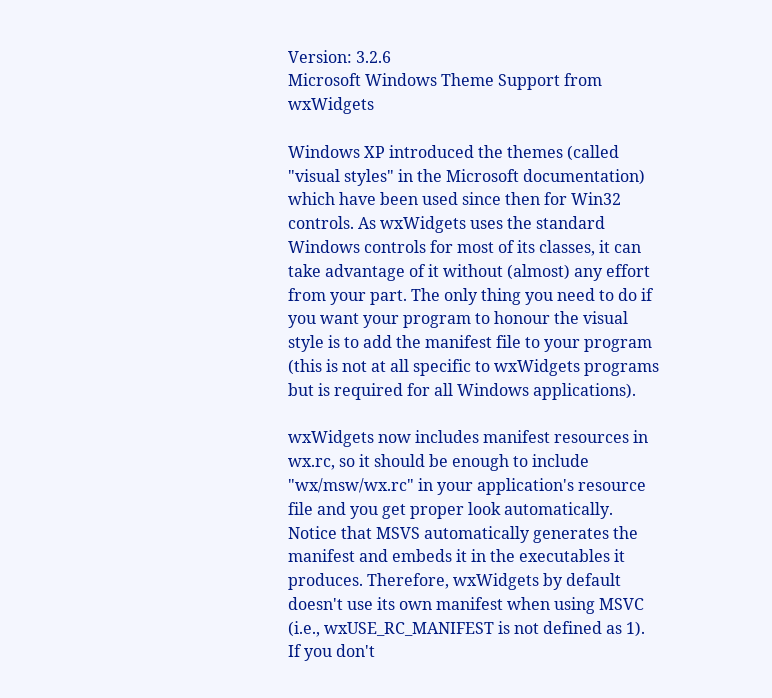Version: 3.2.6
Microsoft Windows Theme Support from wxWidgets

Windows XP introduced the themes (called "visual styles" in the Microsoft documentation) which have been used since then for Win32 controls. As wxWidgets uses the standard Windows controls for most of its classes, it can take advantage of it without (almost) any effort from your part. The only thing you need to do if you want your program to honour the visual style is to add the manifest file to your program (this is not at all specific to wxWidgets programs but is required for all Windows applications).

wxWidgets now includes manifest resources in wx.rc, so it should be enough to include "wx/msw/wx.rc" in your application's resource file and you get proper look automatically. Notice that MSVS automatically generates the manifest and embeds it in the executables it produces. Therefore, wxWidgets by default doesn't use its own manifest when using MSVC (i.e., wxUSE_RC_MANIFEST is not defined as 1). If you don't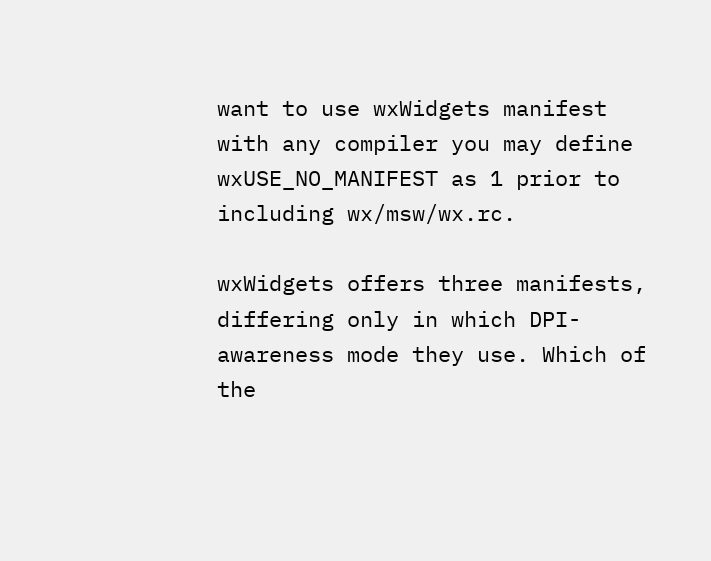want to use wxWidgets manifest with any compiler you may define wxUSE_NO_MANIFEST as 1 prior to including wx/msw/wx.rc.

wxWidgets offers three manifests, differing only in which DPI-awareness mode they use. Which of the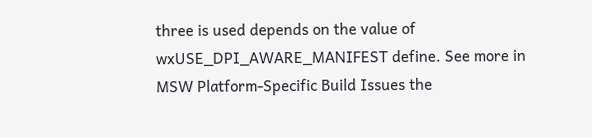three is used depends on the value of wxUSE_DPI_AWARE_MANIFEST define. See more in MSW Platform-Specific Build Issues the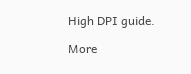High DPI guide.

More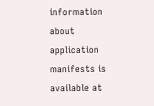information about application manifests is available at